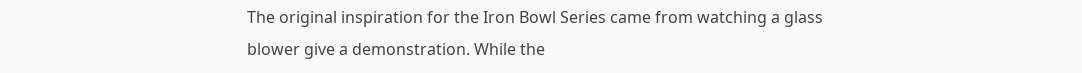The original inspiration for the Iron Bowl Series came from watching a glass blower give a demonstration. While the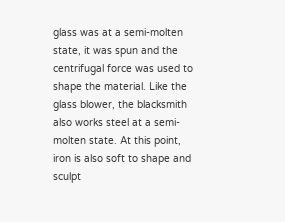glass was at a semi-molten state, it was spun and the centrifugal force was used to shape the material. Like the glass blower, the blacksmith also works steel at a semi-molten state. At this point, iron is also soft to shape and sculpt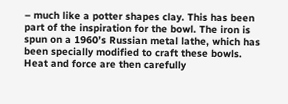– much like a potter shapes clay. This has been part of the inspiration for the bowl. The iron is spun on a 1960’s Russian metal lathe, which has been specially modified to craft these bowls. Heat and force are then carefully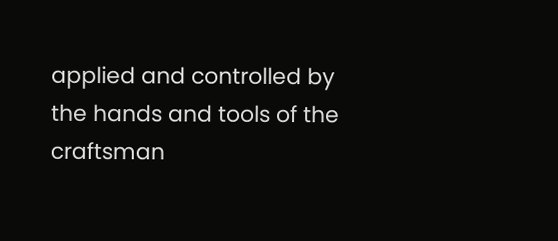applied and controlled by the hands and tools of the craftsman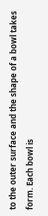to the outer surface and the shape of a bowl takes form. Each bowl is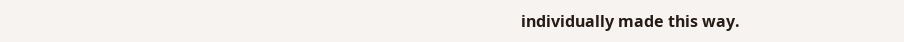individually made this way.